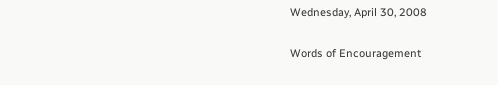Wednesday, April 30, 2008

Words of Encouragement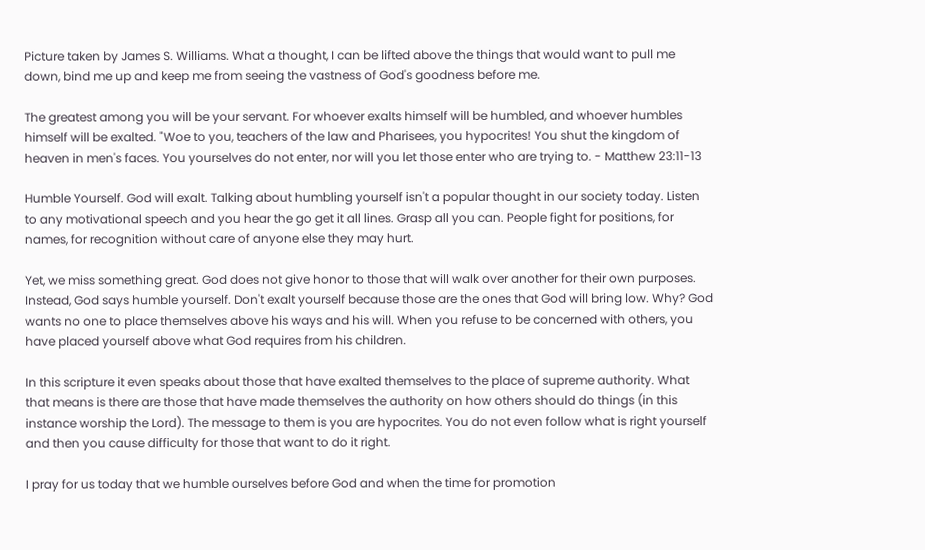Picture taken by James S. Williams. What a thought, I can be lifted above the things that would want to pull me down, bind me up and keep me from seeing the vastness of God's goodness before me.

The greatest among you will be your servant. For whoever exalts himself will be humbled, and whoever humbles himself will be exalted. "Woe to you, teachers of the law and Pharisees, you hypocrites! You shut the kingdom of heaven in men's faces. You yourselves do not enter, nor will you let those enter who are trying to. - Matthew 23:11-13

Humble Yourself. God will exalt. Talking about humbling yourself isn't a popular thought in our society today. Listen to any motivational speech and you hear the go get it all lines. Grasp all you can. People fight for positions, for names, for recognition without care of anyone else they may hurt.

Yet, we miss something great. God does not give honor to those that will walk over another for their own purposes. Instead, God says humble yourself. Don't exalt yourself because those are the ones that God will bring low. Why? God wants no one to place themselves above his ways and his will. When you refuse to be concerned with others, you have placed yourself above what God requires from his children.

In this scripture it even speaks about those that have exalted themselves to the place of supreme authority. What that means is there are those that have made themselves the authority on how others should do things (in this instance worship the Lord). The message to them is you are hypocrites. You do not even follow what is right yourself and then you cause difficulty for those that want to do it right.

I pray for us today that we humble ourselves before God and when the time for promotion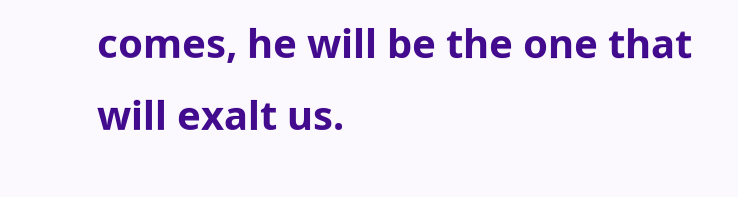comes, he will be the one that will exalt us.